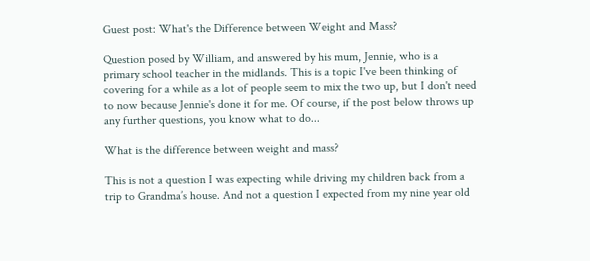Guest post: What's the Difference between Weight and Mass?

Question posed by William, and answered by his mum, Jennie, who is a primary school teacher in the midlands. This is a topic I've been thinking of covering for a while as a lot of people seem to mix the two up, but I don't need to now because Jennie's done it for me. Of course, if the post below throws up any further questions, you know what to do...

What is the difference between weight and mass?

This is not a question I was expecting while driving my children back from a trip to Grandma’s house. And not a question I expected from my nine year old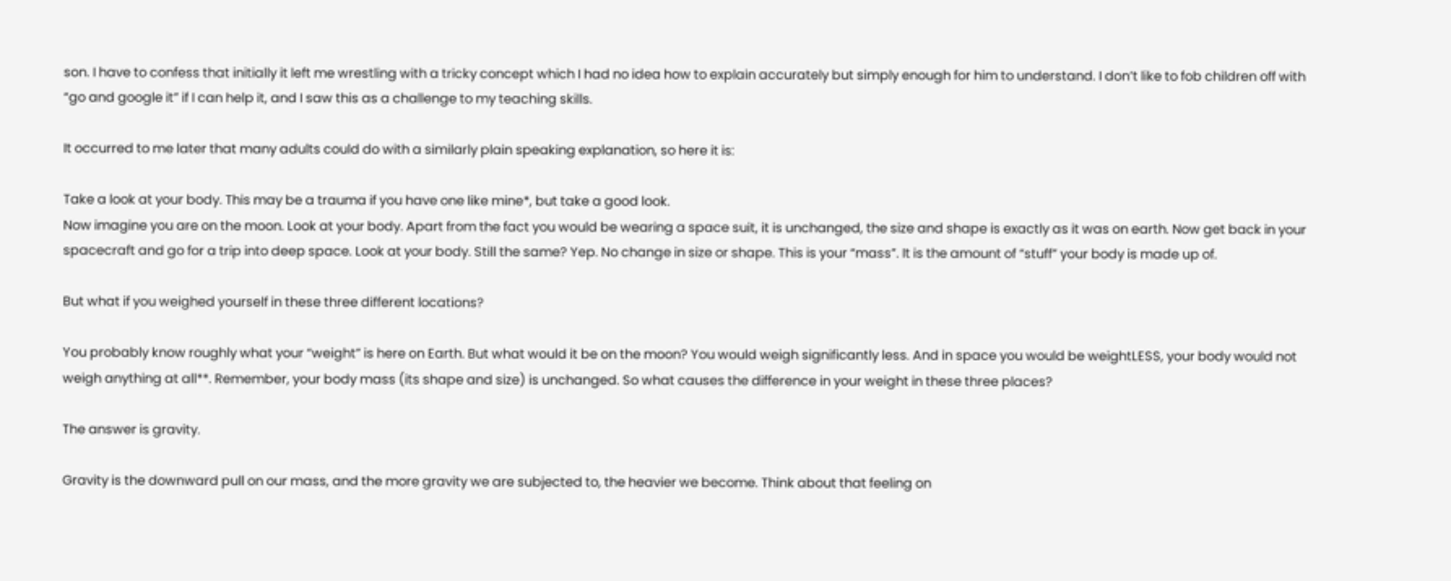son. I have to confess that initially it left me wrestling with a tricky concept which I had no idea how to explain accurately but simply enough for him to understand. I don’t like to fob children off with “go and google it” if I can help it, and I saw this as a challenge to my teaching skills.

It occurred to me later that many adults could do with a similarly plain speaking explanation, so here it is:

Take a look at your body. This may be a trauma if you have one like mine*, but take a good look.
Now imagine you are on the moon. Look at your body. Apart from the fact you would be wearing a space suit, it is unchanged, the size and shape is exactly as it was on earth. Now get back in your spacecraft and go for a trip into deep space. Look at your body. Still the same? Yep. No change in size or shape. This is your “mass”. It is the amount of “stuff” your body is made up of.

But what if you weighed yourself in these three different locations?

You probably know roughly what your “weight” is here on Earth. But what would it be on the moon? You would weigh significantly less. And in space you would be weightLESS, your body would not weigh anything at all**. Remember, your body mass (its shape and size) is unchanged. So what causes the difference in your weight in these three places?

The answer is gravity.

Gravity is the downward pull on our mass, and the more gravity we are subjected to, the heavier we become. Think about that feeling on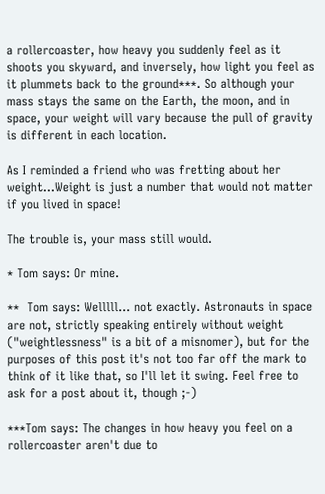a rollercoaster, how heavy you suddenly feel as it shoots you skyward, and inversely, how light you feel as it plummets back to the ground***. So although your mass stays the same on the Earth, the moon, and in space, your weight will vary because the pull of gravity is different in each location.

As I reminded a friend who was fretting about her weight...Weight is just a number that would not matter if you lived in space!

The trouble is, your mass still would.

* Tom says: Or mine.

**  Tom says: Welllll... not exactly. Astronauts in space are not, strictly speaking entirely without weight ("weightlessness" is a bit of a misnomer), but for the purposes of this post it's not too far off the mark to think of it like that, so I'll let it swing. Feel free to ask for a post about it, though ;-)

***Tom says: The changes in how heavy you feel on a rollercoaster aren't due to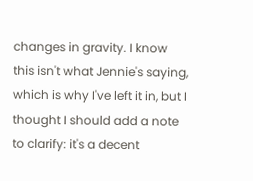changes in gravity. I know this isn't what Jennie's saying, which is why I've left it in, but I thought I should add a note to clarify: it's a decent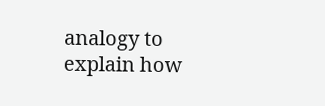analogy to explain how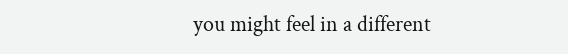you might feel in a different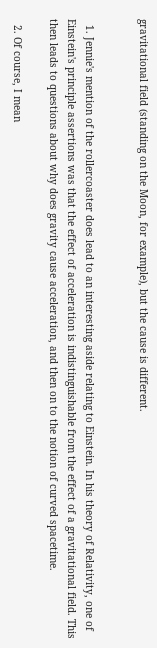gravitational field (standing on the Moon, for example), but the cause is different.


  1. Jennie's mention of the rollercoaster does lead to an interesting aside relating to Einstein. In his theory of Relativity, one of Einstein's principle assertions was that the effect of acceleration is indistinguishable from the effect of a gravitational field. This then leads to questions about why does gravity cause acceleration, and then on to the notion of curved spacetime.

  2. Of course, I mean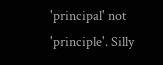'principal' not 'principle'. Silly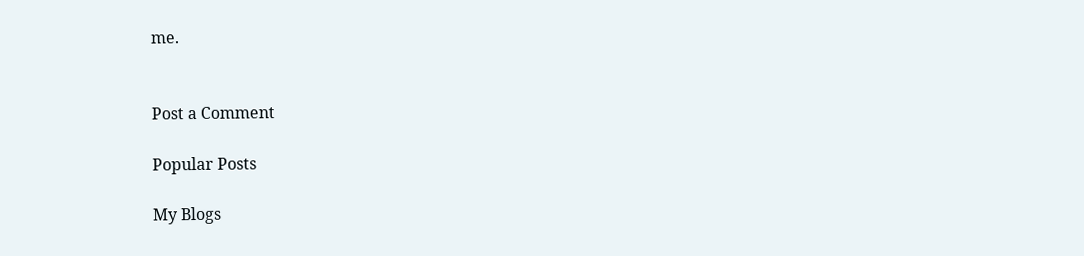me.


Post a Comment

Popular Posts

My Blogs